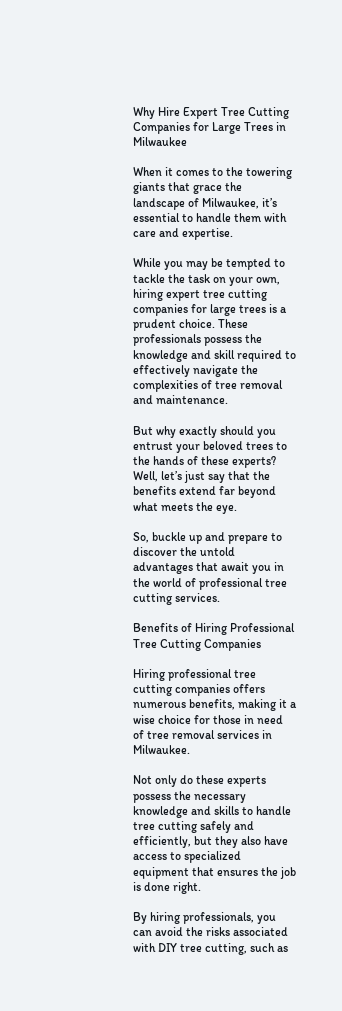Why Hire Expert Tree Cutting Companies for Large Trees in Milwaukee

When it comes to the towering giants that grace the landscape of Milwaukee, it’s essential to handle them with care and expertise.

While you may be tempted to tackle the task on your own, hiring expert tree cutting companies for large trees is a prudent choice. These professionals possess the knowledge and skill required to effectively navigate the complexities of tree removal and maintenance.

But why exactly should you entrust your beloved trees to the hands of these experts? Well, let’s just say that the benefits extend far beyond what meets the eye.

So, buckle up and prepare to discover the untold advantages that await you in the world of professional tree cutting services.

Benefits of Hiring Professional Tree Cutting Companies

Hiring professional tree cutting companies offers numerous benefits, making it a wise choice for those in need of tree removal services in Milwaukee.

Not only do these experts possess the necessary knowledge and skills to handle tree cutting safely and efficiently, but they also have access to specialized equipment that ensures the job is done right.

By hiring professionals, you can avoid the risks associated with DIY tree cutting, such as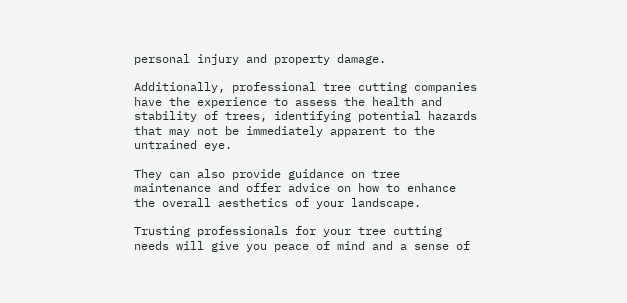personal injury and property damage.

Additionally, professional tree cutting companies have the experience to assess the health and stability of trees, identifying potential hazards that may not be immediately apparent to the untrained eye.

They can also provide guidance on tree maintenance and offer advice on how to enhance the overall aesthetics of your landscape.

Trusting professionals for your tree cutting needs will give you peace of mind and a sense of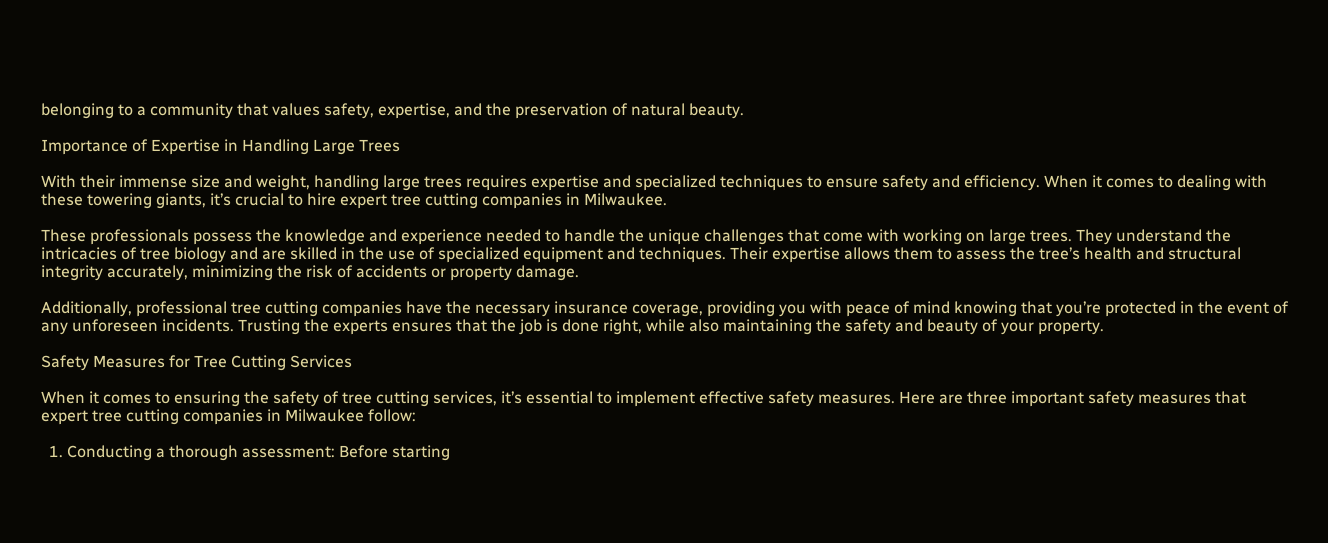belonging to a community that values safety, expertise, and the preservation of natural beauty.

Importance of Expertise in Handling Large Trees

With their immense size and weight, handling large trees requires expertise and specialized techniques to ensure safety and efficiency. When it comes to dealing with these towering giants, it’s crucial to hire expert tree cutting companies in Milwaukee.

These professionals possess the knowledge and experience needed to handle the unique challenges that come with working on large trees. They understand the intricacies of tree biology and are skilled in the use of specialized equipment and techniques. Their expertise allows them to assess the tree’s health and structural integrity accurately, minimizing the risk of accidents or property damage.

Additionally, professional tree cutting companies have the necessary insurance coverage, providing you with peace of mind knowing that you’re protected in the event of any unforeseen incidents. Trusting the experts ensures that the job is done right, while also maintaining the safety and beauty of your property.

Safety Measures for Tree Cutting Services

When it comes to ensuring the safety of tree cutting services, it’s essential to implement effective safety measures. Here are three important safety measures that expert tree cutting companies in Milwaukee follow:

  1. Conducting a thorough assessment: Before starting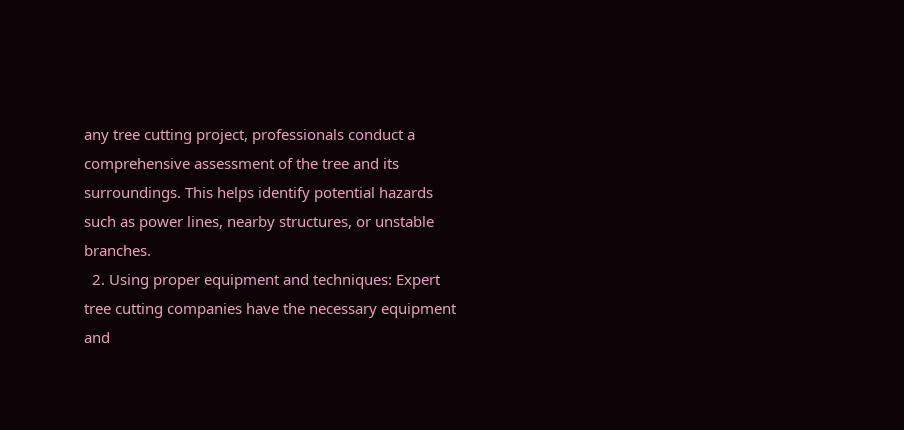any tree cutting project, professionals conduct a comprehensive assessment of the tree and its surroundings. This helps identify potential hazards such as power lines, nearby structures, or unstable branches.
  2. Using proper equipment and techniques: Expert tree cutting companies have the necessary equipment and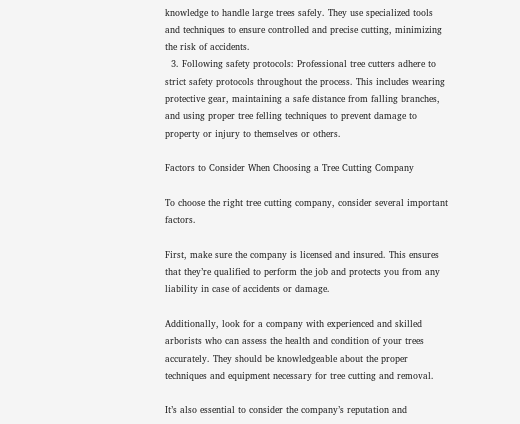knowledge to handle large trees safely. They use specialized tools and techniques to ensure controlled and precise cutting, minimizing the risk of accidents.
  3. Following safety protocols: Professional tree cutters adhere to strict safety protocols throughout the process. This includes wearing protective gear, maintaining a safe distance from falling branches, and using proper tree felling techniques to prevent damage to property or injury to themselves or others.

Factors to Consider When Choosing a Tree Cutting Company

To choose the right tree cutting company, consider several important factors.

First, make sure the company is licensed and insured. This ensures that they’re qualified to perform the job and protects you from any liability in case of accidents or damage.

Additionally, look for a company with experienced and skilled arborists who can assess the health and condition of your trees accurately. They should be knowledgeable about the proper techniques and equipment necessary for tree cutting and removal.

It’s also essential to consider the company’s reputation and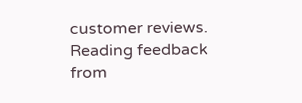customer reviews. Reading feedback from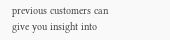previous customers can give you insight into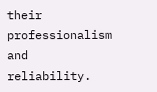their professionalism and reliability.